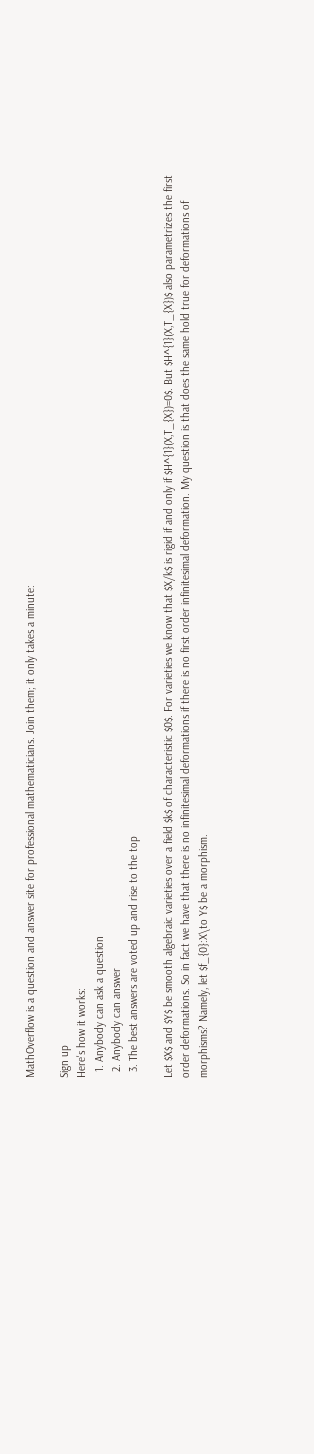MathOverflow is a question and answer site for professional mathematicians. Join them; it only takes a minute:

Sign up
Here's how it works:
  1. Anybody can ask a question
  2. Anybody can answer
  3. The best answers are voted up and rise to the top

Let $X$ and $Y$ be smooth algebraic varieties over a field $k$ of characteristic $0$. For varieties we know that $X/k$ is rigid if and only if $H^{1}(X,T_{X})=0$. But $H^{1}(X,T_{X})$ also parametrizes the first order deformations. So in fact we have that there is no infinitesimal deformations if there is no first order infinitesimal deformation. My question is that does the same hold true for deformations of morphisms? Namely, let $f_{0}:X\to Y$ be a morphism.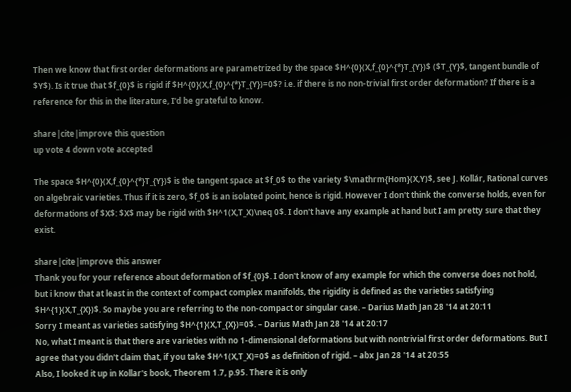Then we know that first order deformations are parametrized by the space $H^{0}(X,f_{0}^{*}T_{Y})$ ($T_{Y}$, tangent bundle of $Y$). Is it true that $f_{0}$ is rigid if $H^{0}(X,f_{0}^{*}T_{Y})=0$? i.e. if there is no non-trivial first order deformation? If there is a reference for this in the literature, I'd be grateful to know.

share|cite|improve this question
up vote 4 down vote accepted

The space $H^{0}(X,f_{0}^{*}T_{Y})$ is the tangent space at $f_0$ to the variety $\mathrm{Hom}(X,Y)$, see J. Kollár, Rational curves on algebraic varieties. Thus if it is zero, $f_0$ is an isolated point, hence is rigid. However I don't think the converse holds, even for deformations of $X$: $X$ may be rigid with $H^1(X,T_X)\neq 0$. I don't have any example at hand but I am pretty sure that they exist.

share|cite|improve this answer
Thank you for your reference about deformation of $f_{0}$. I don't know of any example for which the converse does not hold, but i know that at least in the context of compact complex manifolds, the rigidity is defined as the varieties satisfying $H^{1}(X,T_{X})$. So maybe you are referring to the non-compact or singular case. – Darius Math Jan 28 '14 at 20:11
Sorry I meant as varieties satisfying $H^{1}(X,T_{X})=0$. – Darius Math Jan 28 '14 at 20:17
No, what I meant is that there are varieties with no 1-dimensional deformations but with nontrivial first order deformations. But I agree that you didn't claim that, if you take $H^1(X,T_X)=0$ as definition of rigid. – abx Jan 28 '14 at 20:55
Also, I looked it up in Kollar's book, Theorem 1.7, p.95. There it is only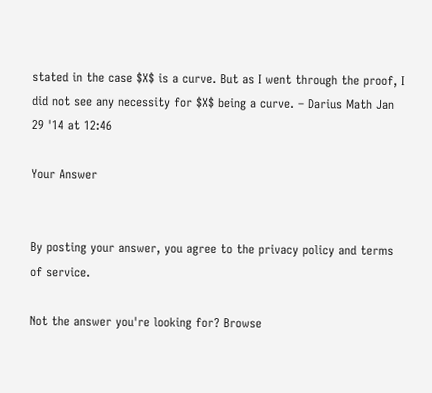stated in the case $X$ is a curve. But as I went through the proof, I did not see any necessity for $X$ being a curve. – Darius Math Jan 29 '14 at 12:46

Your Answer


By posting your answer, you agree to the privacy policy and terms of service.

Not the answer you're looking for? Browse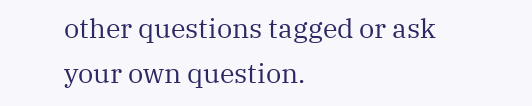other questions tagged or ask your own question.